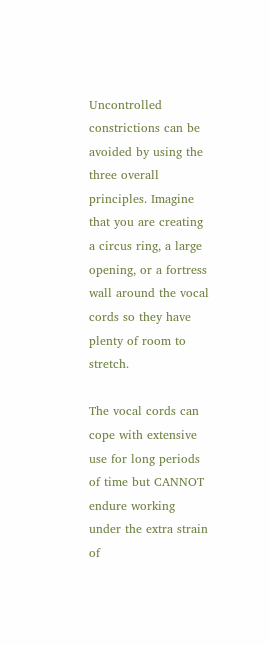Uncontrolled constrictions can be avoided by using the three overall principles. Imagine that you are creating a circus ring, a large opening, or a fortress wall around the vocal cords so they have plenty of room to stretch.

The vocal cords can cope with extensive use for long periods of time but CANNOT endure working under the extra strain of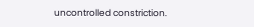uncontrolled constriction.